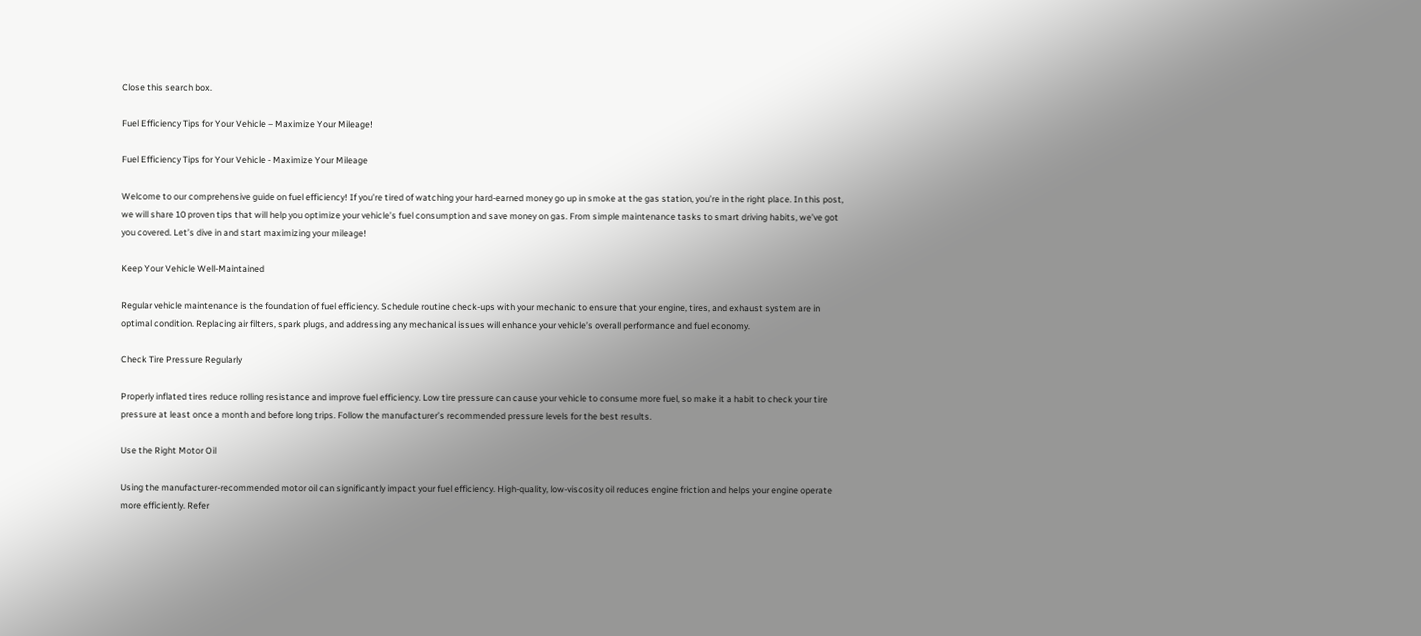Close this search box.

Fuel Efficiency Tips for Your Vehicle – Maximize Your Mileage!

Fuel Efficiency Tips for Your Vehicle - Maximize Your Mileage

Welcome to our comprehensive guide on fuel efficiency! If you’re tired of watching your hard-earned money go up in smoke at the gas station, you’re in the right place. In this post, we will share 10 proven tips that will help you optimize your vehicle’s fuel consumption and save money on gas. From simple maintenance tasks to smart driving habits, we’ve got you covered. Let’s dive in and start maximizing your mileage!

Keep Your Vehicle Well-Maintained

Regular vehicle maintenance is the foundation of fuel efficiency. Schedule routine check-ups with your mechanic to ensure that your engine, tires, and exhaust system are in optimal condition. Replacing air filters, spark plugs, and addressing any mechanical issues will enhance your vehicle’s overall performance and fuel economy.

Check Tire Pressure Regularly

Properly inflated tires reduce rolling resistance and improve fuel efficiency. Low tire pressure can cause your vehicle to consume more fuel, so make it a habit to check your tire pressure at least once a month and before long trips. Follow the manufacturer’s recommended pressure levels for the best results.

Use the Right Motor Oil

Using the manufacturer-recommended motor oil can significantly impact your fuel efficiency. High-quality, low-viscosity oil reduces engine friction and helps your engine operate more efficiently. Refer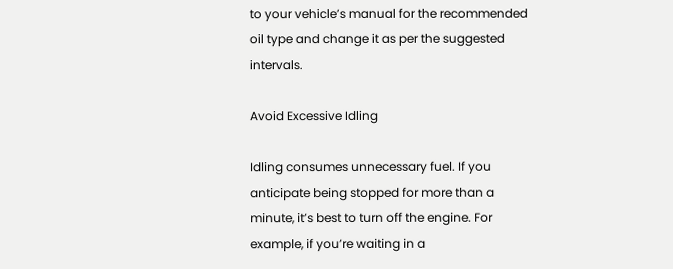to your vehicle’s manual for the recommended oil type and change it as per the suggested intervals.

Avoid Excessive Idling

Idling consumes unnecessary fuel. If you anticipate being stopped for more than a minute, it’s best to turn off the engine. For example, if you’re waiting in a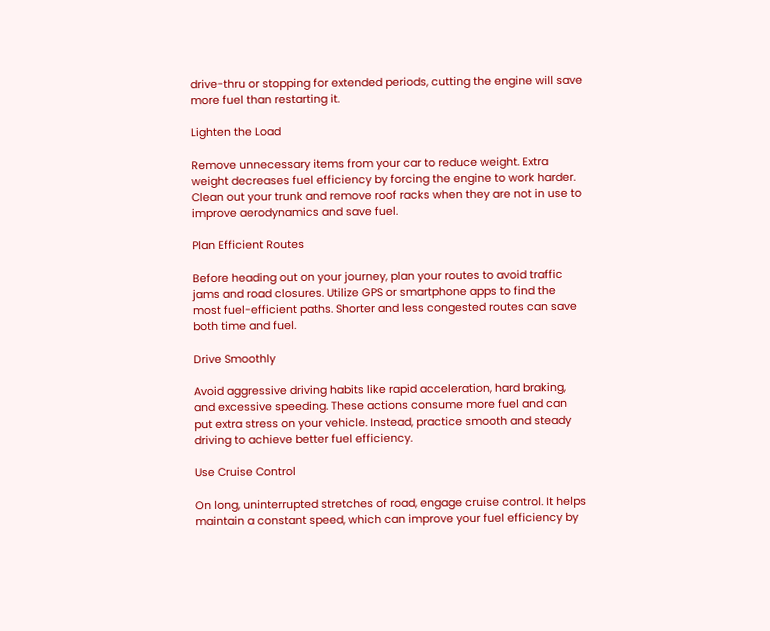drive-thru or stopping for extended periods, cutting the engine will save more fuel than restarting it.

Lighten the Load

Remove unnecessary items from your car to reduce weight. Extra weight decreases fuel efficiency by forcing the engine to work harder. Clean out your trunk and remove roof racks when they are not in use to improve aerodynamics and save fuel.

Plan Efficient Routes

Before heading out on your journey, plan your routes to avoid traffic jams and road closures. Utilize GPS or smartphone apps to find the most fuel-efficient paths. Shorter and less congested routes can save both time and fuel.

Drive Smoothly

Avoid aggressive driving habits like rapid acceleration, hard braking, and excessive speeding. These actions consume more fuel and can put extra stress on your vehicle. Instead, practice smooth and steady driving to achieve better fuel efficiency.

Use Cruise Control

On long, uninterrupted stretches of road, engage cruise control. It helps maintain a constant speed, which can improve your fuel efficiency by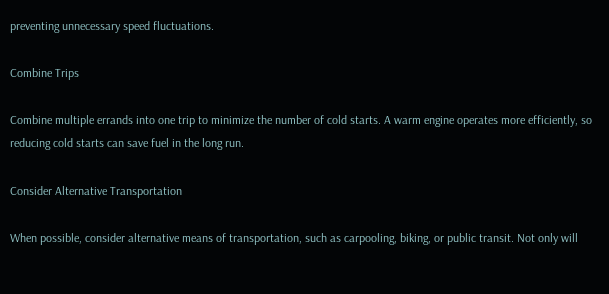preventing unnecessary speed fluctuations.

Combine Trips

Combine multiple errands into one trip to minimize the number of cold starts. A warm engine operates more efficiently, so reducing cold starts can save fuel in the long run.

Consider Alternative Transportation

When possible, consider alternative means of transportation, such as carpooling, biking, or public transit. Not only will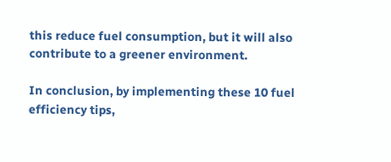this reduce fuel consumption, but it will also contribute to a greener environment.

In conclusion, by implementing these 10 fuel efficiency tips,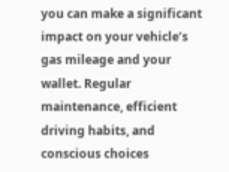you can make a significant impact on your vehicle’s gas mileage and your wallet. Regular maintenance, efficient driving habits, and conscious choices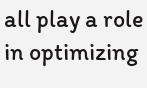all play a role in optimizing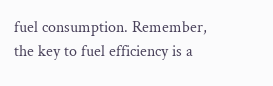fuel consumption. Remember, the key to fuel efficiency is a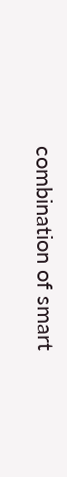combination of smart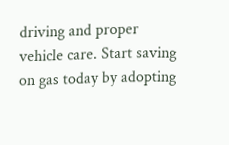driving and proper vehicle care. Start saving on gas today by adopting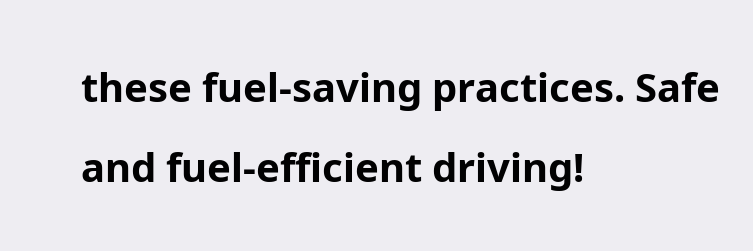these fuel-saving practices. Safe and fuel-efficient driving!